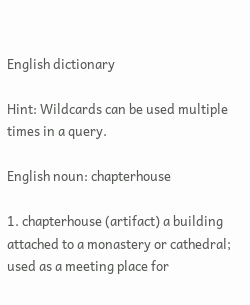English dictionary

Hint: Wildcards can be used multiple times in a query.

English noun: chapterhouse

1. chapterhouse (artifact) a building attached to a monastery or cathedral; used as a meeting place for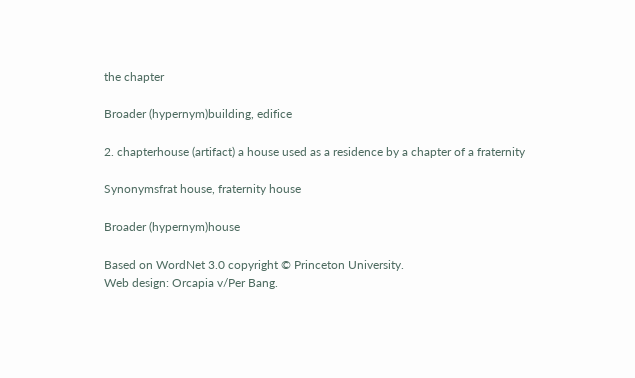the chapter

Broader (hypernym)building, edifice

2. chapterhouse (artifact) a house used as a residence by a chapter of a fraternity

Synonymsfrat house, fraternity house

Broader (hypernym)house

Based on WordNet 3.0 copyright © Princeton University.
Web design: Orcapia v/Per Bang.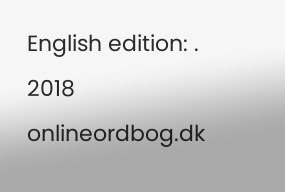English edition: .
2018 onlineordbog.dk